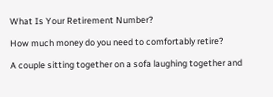What Is Your Retirement Number?

How much money do you need to comfortably retire?

A couple sitting together on a sofa laughing together and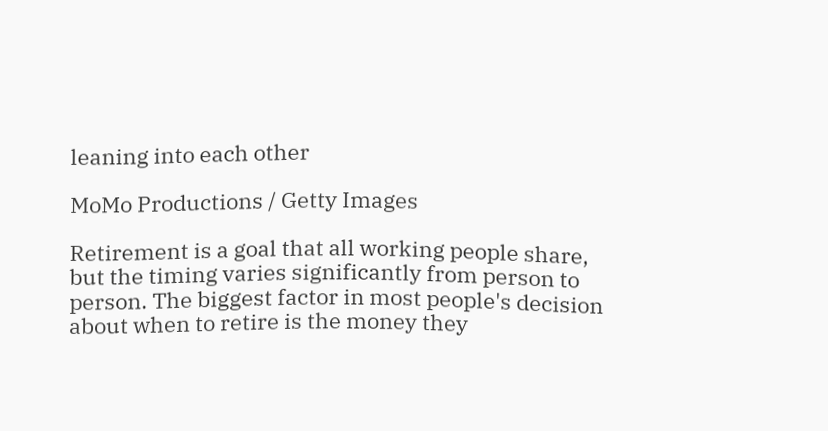leaning into each other

MoMo Productions / Getty Images

Retirement is a goal that all working people share, but the timing varies significantly from person to person. The biggest factor in most people's decision about when to retire is the money they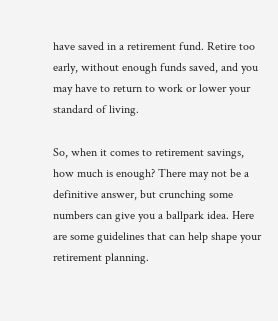have saved in a retirement fund. Retire too early, without enough funds saved, and you may have to return to work or lower your standard of living.

So, when it comes to retirement savings, how much is enough? There may not be a definitive answer, but crunching some numbers can give you a ballpark idea. Here are some guidelines that can help shape your retirement planning.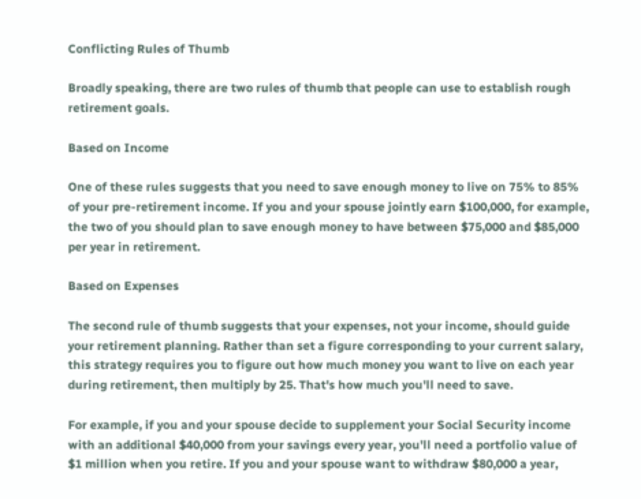Conflicting Rules of Thumb

Broadly speaking, there are two rules of thumb that people can use to establish rough retirement goals.

Based on Income

One of these rules suggests that you need to save enough money to live on 75% to 85% of your pre-retirement income. If you and your spouse jointly earn $100,000, for example, the two of you should plan to save enough money to have between $75,000 and $85,000 per year in retirement.

Based on Expenses

The second rule of thumb suggests that your expenses, not your income, should guide your retirement planning. Rather than set a figure corresponding to your current salary, this strategy requires you to figure out how much money you want to live on each year during retirement, then multiply by 25. That's how much you'll need to save.

For example, if you and your spouse decide to supplement your Social Security income with an additional $40,000 from your savings every year, you'll need a portfolio value of $1 million when you retire. If you and your spouse want to withdraw $80,000 a year,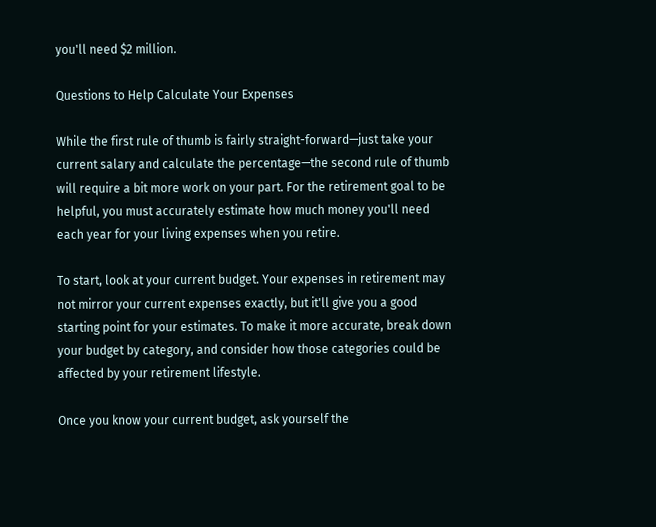you'll need $2 million.

Questions to Help Calculate Your Expenses

While the first rule of thumb is fairly straight-forward—just take your current salary and calculate the percentage—the second rule of thumb will require a bit more work on your part. For the retirement goal to be helpful, you must accurately estimate how much money you'll need each year for your living expenses when you retire.

To start, look at your current budget. Your expenses in retirement may not mirror your current expenses exactly, but it'll give you a good starting point for your estimates. To make it more accurate, break down your budget by category, and consider how those categories could be affected by your retirement lifestyle.

Once you know your current budget, ask yourself the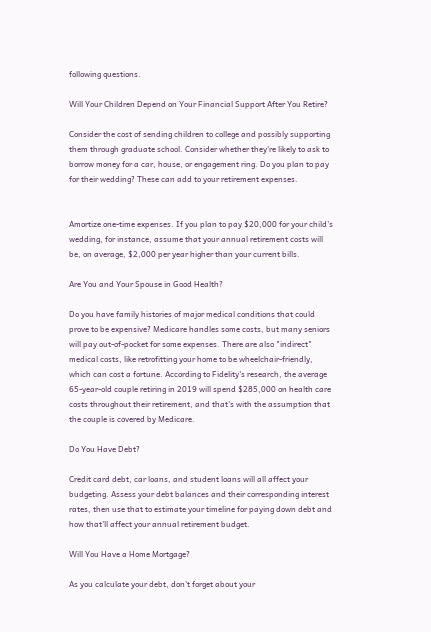following questions.

Will Your Children Depend on Your Financial Support After You Retire?

Consider the cost of sending children to college and possibly supporting them through graduate school. Consider whether they're likely to ask to borrow money for a car, house, or engagement ring. Do you plan to pay for their wedding? These can add to your retirement expenses.


Amortize one-time expenses. If you plan to pay $20,000 for your child's wedding, for instance, assume that your annual retirement costs will be, on average, $2,000 per year higher than your current bills.

Are You and Your Spouse in Good Health?

Do you have family histories of major medical conditions that could prove to be expensive? Medicare handles some costs, but many seniors will pay out-of-pocket for some expenses. There are also "indirect" medical costs, like retrofitting your home to be wheelchair-friendly, which can cost a fortune. According to Fidelity's research, the average 65-year-old couple retiring in 2019 will spend $285,000 on health care costs throughout their retirement, and that's with the assumption that the couple is covered by Medicare.

Do You Have Debt?

Credit card debt, car loans, and student loans will all affect your budgeting. Assess your debt balances and their corresponding interest rates, then use that to estimate your timeline for paying down debt and how that'll affect your annual retirement budget.

Will You Have a Home Mortgage?

As you calculate your debt, don't forget about your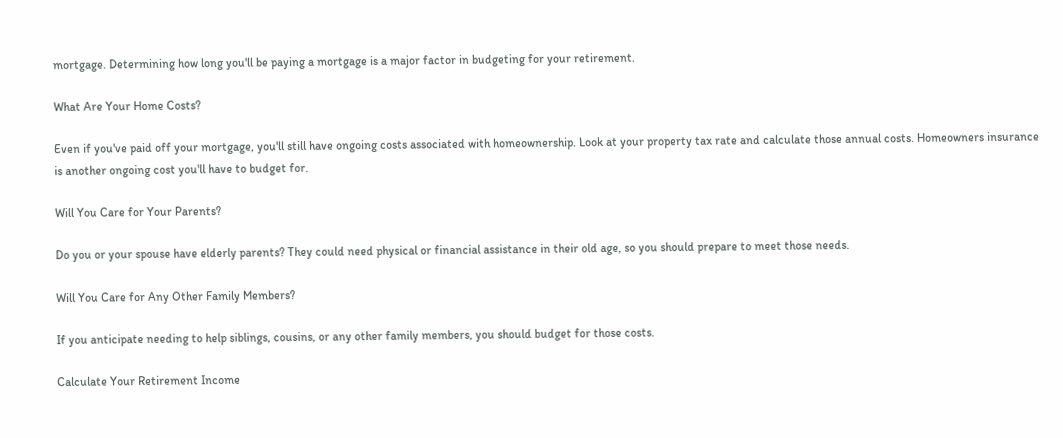mortgage. Determining how long you'll be paying a mortgage is a major factor in budgeting for your retirement.

What Are Your Home Costs?

Even if you've paid off your mortgage, you'll still have ongoing costs associated with homeownership. Look at your property tax rate and calculate those annual costs. Homeowners insurance is another ongoing cost you'll have to budget for.

Will You Care for Your Parents?

Do you or your spouse have elderly parents? They could need physical or financial assistance in their old age, so you should prepare to meet those needs.

Will You Care for Any Other Family Members?

If you anticipate needing to help siblings, cousins, or any other family members, you should budget for those costs.

Calculate Your Retirement Income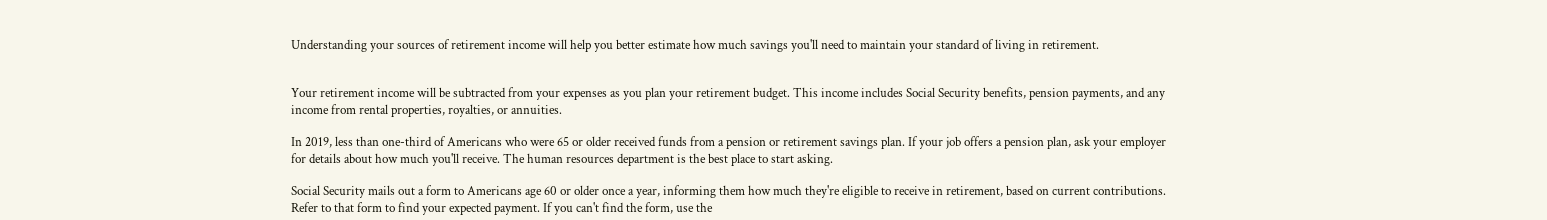Understanding your sources of retirement income will help you better estimate how much savings you'll need to maintain your standard of living in retirement.


Your retirement income will be subtracted from your expenses as you plan your retirement budget. This income includes Social Security benefits, pension payments, and any income from rental properties, royalties, or annuities.

In 2019, less than one-third of Americans who were 65 or older received funds from a pension or retirement savings plan. If your job offers a pension plan, ask your employer for details about how much you'll receive. The human resources department is the best place to start asking.

Social Security mails out a form to Americans age 60 or older once a year, informing them how much they're eligible to receive in retirement, based on current contributions. Refer to that form to find your expected payment. If you can't find the form, use the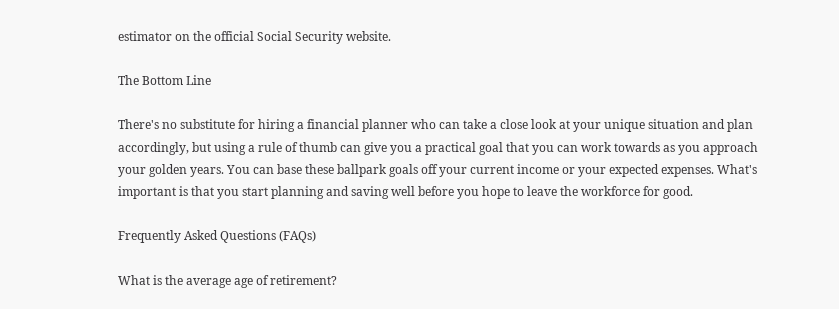estimator on the official Social Security website.

The Bottom Line

There's no substitute for hiring a financial planner who can take a close look at your unique situation and plan accordingly, but using a rule of thumb can give you a practical goal that you can work towards as you approach your golden years. You can base these ballpark goals off your current income or your expected expenses. What's important is that you start planning and saving well before you hope to leave the workforce for good.

Frequently Asked Questions (FAQs)

What is the average age of retirement?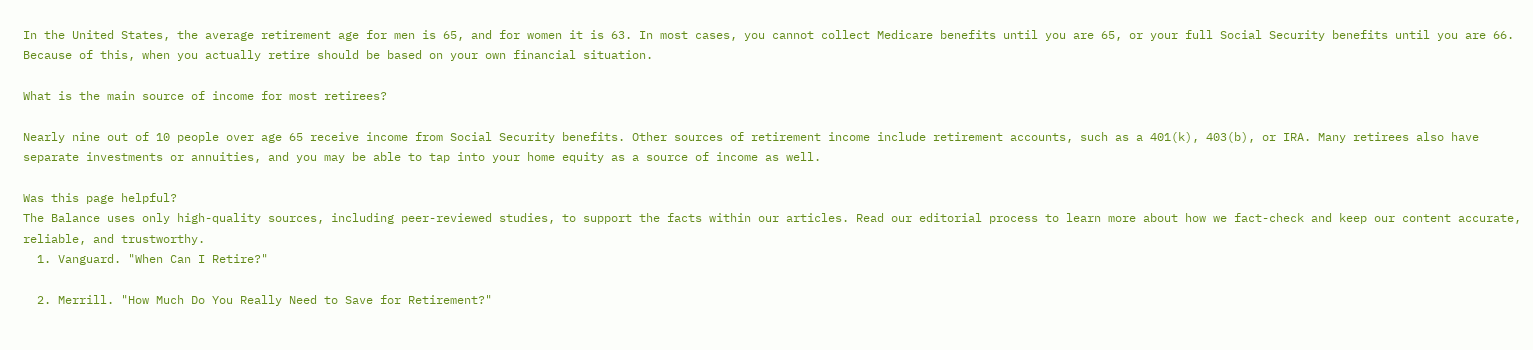In the United States, the average retirement age for men is 65, and for women it is 63. In most cases, you cannot collect Medicare benefits until you are 65, or your full Social Security benefits until you are 66. Because of this, when you actually retire should be based on your own financial situation.

What is the main source of income for most retirees?

Nearly nine out of 10 people over age 65 receive income from Social Security benefits. Other sources of retirement income include retirement accounts, such as a 401(k), 403(b), or IRA. Many retirees also have separate investments or annuities, and you may be able to tap into your home equity as a source of income as well.

Was this page helpful?
The Balance uses only high-quality sources, including peer-reviewed studies, to support the facts within our articles. Read our editorial process to learn more about how we fact-check and keep our content accurate, reliable, and trustworthy.
  1. Vanguard. "When Can I Retire?"

  2. Merrill. "How Much Do You Really Need to Save for Retirement?"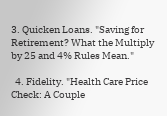3. Quicken Loans. "Saving for Retirement? What the Multiply by 25 and 4% Rules Mean."

  4. Fidelity. "Health Care Price Check: A Couple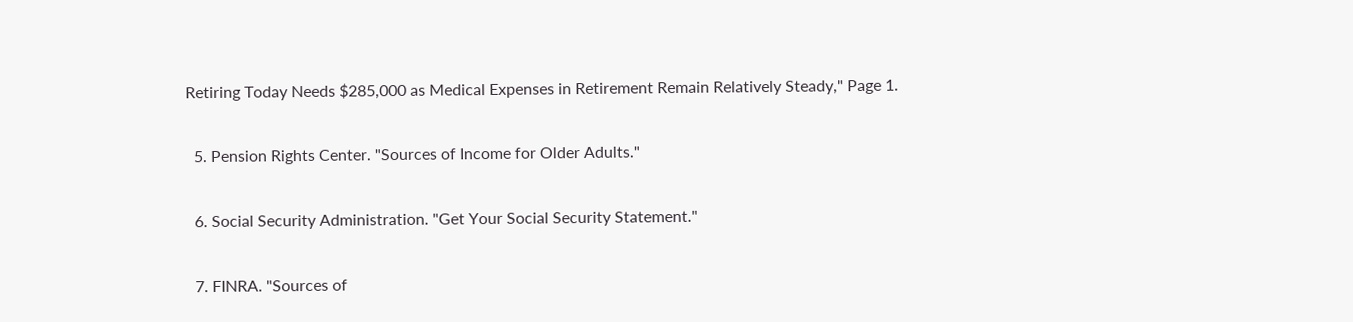Retiring Today Needs $285,000 as Medical Expenses in Retirement Remain Relatively Steady," Page 1.

  5. Pension Rights Center. "Sources of Income for Older Adults."

  6. Social Security Administration. "Get Your Social Security Statement."

  7. FINRA. "Sources of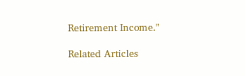Retirement Income."

Related Articles